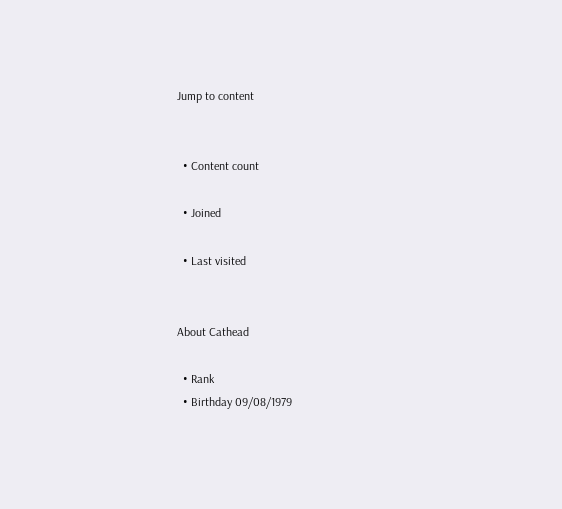Jump to content


  • Content count

  • Joined

  • Last visited


About Cathead

  • Rank
  • Birthday 09/08/1979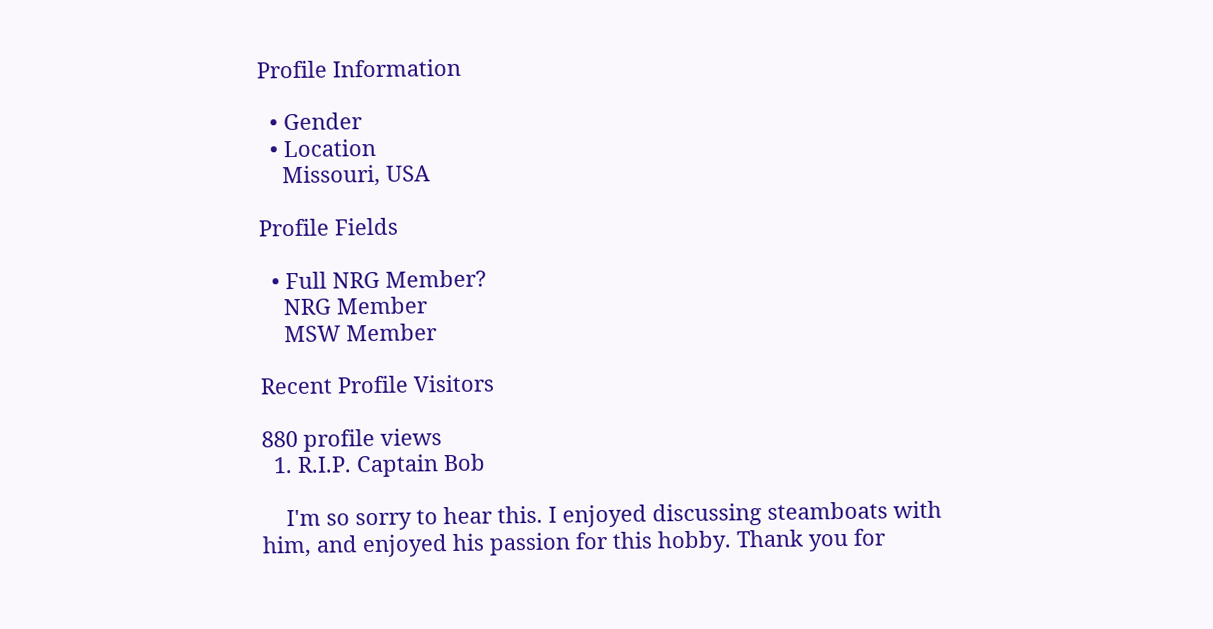Profile Information

  • Gender
  • Location
    Missouri, USA

Profile Fields

  • Full NRG Member?
    NRG Member
    MSW Member

Recent Profile Visitors

880 profile views
  1. R.I.P. Captain Bob

    I'm so sorry to hear this. I enjoyed discussing steamboats with him, and enjoyed his passion for this hobby. Thank you for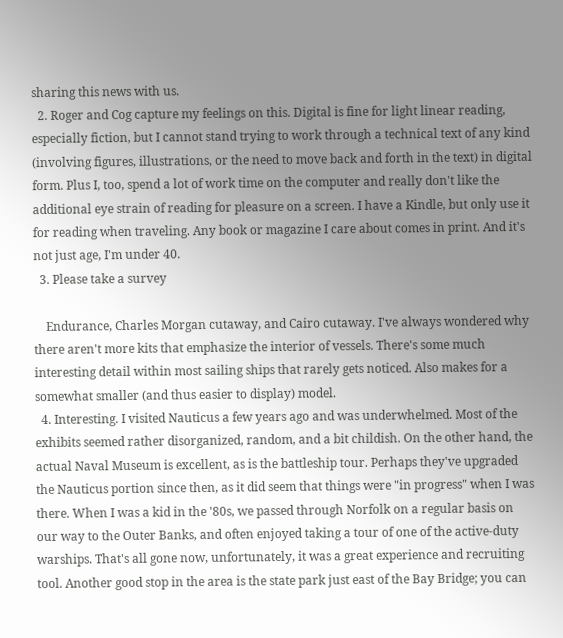sharing this news with us.
  2. Roger and Cog capture my feelings on this. Digital is fine for light linear reading, especially fiction, but I cannot stand trying to work through a technical text of any kind (involving figures, illustrations, or the need to move back and forth in the text) in digital form. Plus I, too, spend a lot of work time on the computer and really don't like the additional eye strain of reading for pleasure on a screen. I have a Kindle, but only use it for reading when traveling. Any book or magazine I care about comes in print. And it's not just age, I'm under 40.
  3. Please take a survey

    Endurance, Charles Morgan cutaway, and Cairo cutaway. I've always wondered why there aren't more kits that emphasize the interior of vessels. There's some much interesting detail within most sailing ships that rarely gets noticed. Also makes for a somewhat smaller (and thus easier to display) model.
  4. Interesting. I visited Nauticus a few years ago and was underwhelmed. Most of the exhibits seemed rather disorganized, random, and a bit childish. On the other hand, the actual Naval Museum is excellent, as is the battleship tour. Perhaps they've upgraded the Nauticus portion since then, as it did seem that things were "in progress" when I was there. When I was a kid in the '80s, we passed through Norfolk on a regular basis on our way to the Outer Banks, and often enjoyed taking a tour of one of the active-duty warships. That's all gone now, unfortunately, it was a great experience and recruiting tool. Another good stop in the area is the state park just east of the Bay Bridge; you can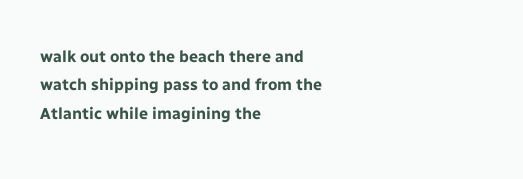walk out onto the beach there and watch shipping pass to and from the Atlantic while imagining the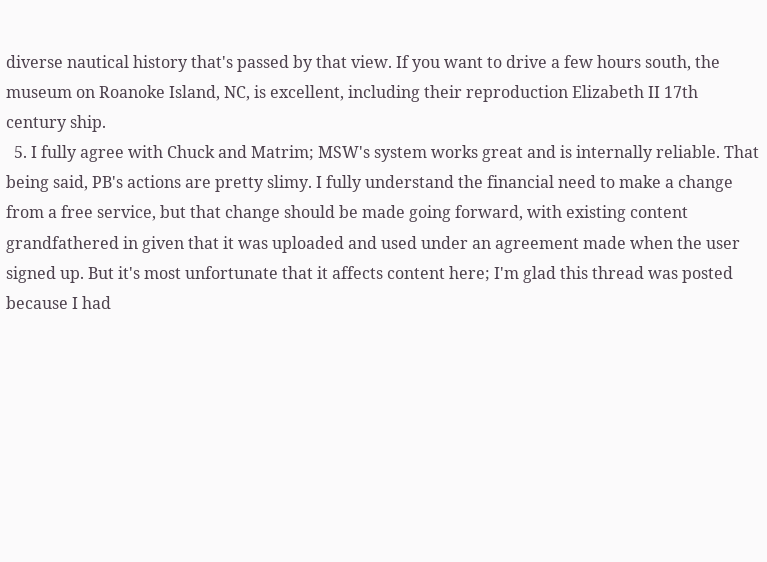diverse nautical history that's passed by that view. If you want to drive a few hours south, the museum on Roanoke Island, NC, is excellent, including their reproduction Elizabeth II 17th century ship.
  5. I fully agree with Chuck and Matrim; MSW's system works great and is internally reliable. That being said, PB's actions are pretty slimy. I fully understand the financial need to make a change from a free service, but that change should be made going forward, with existing content grandfathered in given that it was uploaded and used under an agreement made when the user signed up. But it's most unfortunate that it affects content here; I'm glad this thread was posted because I had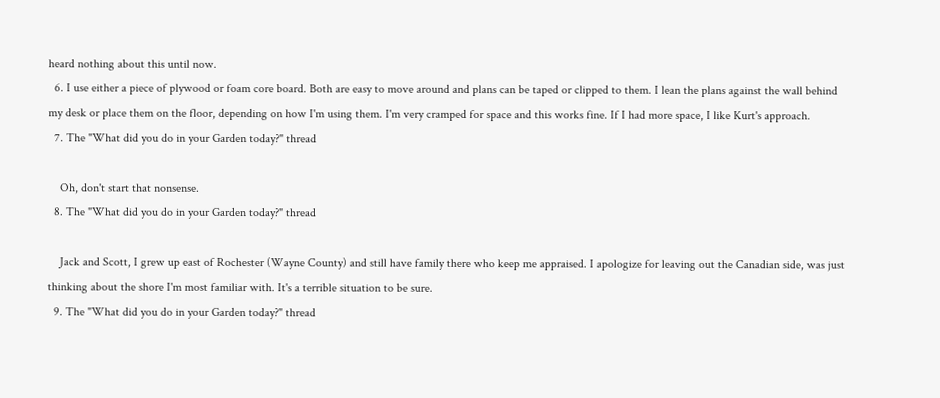heard nothing about this until now.
  6. I use either a piece of plywood or foam core board. Both are easy to move around and plans can be taped or clipped to them. I lean the plans against the wall behind my desk or place them on the floor, depending on how I'm using them. I'm very cramped for space and this works fine. If I had more space, I like Kurt's approach.
  7. The "What did you do in your Garden today?" thread

    Oh, don't start that nonsense.
  8. The "What did you do in your Garden today?" thread

    Jack and Scott, I grew up east of Rochester (Wayne County) and still have family there who keep me appraised. I apologize for leaving out the Canadian side, was just thinking about the shore I'm most familiar with. It's a terrible situation to be sure.
  9. The "What did you do in your Garden today?" thread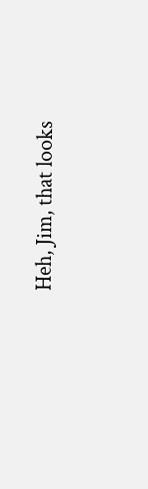Heh, Jim, that looks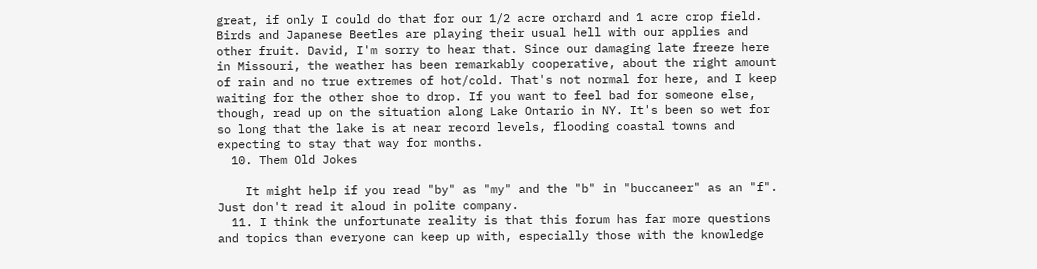great, if only I could do that for our 1/2 acre orchard and 1 acre crop field. Birds and Japanese Beetles are playing their usual hell with our applies and other fruit. David, I'm sorry to hear that. Since our damaging late freeze here in Missouri, the weather has been remarkably cooperative, about the right amount of rain and no true extremes of hot/cold. That's not normal for here, and I keep waiting for the other shoe to drop. If you want to feel bad for someone else, though, read up on the situation along Lake Ontario in NY. It's been so wet for so long that the lake is at near record levels, flooding coastal towns and expecting to stay that way for months.
  10. Them Old Jokes

    It might help if you read "by" as "my" and the "b" in "buccaneer" as an "f". Just don't read it aloud in polite company.
  11. I think the unfortunate reality is that this forum has far more questions and topics than everyone can keep up with, especially those with the knowledge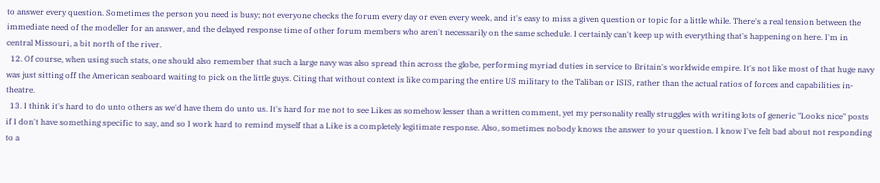to answer every question. Sometimes the person you need is busy; not everyone checks the forum every day or even every week, and it's easy to miss a given question or topic for a little while. There's a real tension between the immediate need of the modeller for an answer, and the delayed response time of other forum members who aren't necessarily on the same schedule. I certainly can't keep up with everything that's happening on here. I'm in central Missouri, a bit north of the river.
  12. Of course, when using such stats, one should also remember that such a large navy was also spread thin across the globe, performing myriad duties in service to Britain's worldwide empire. It's not like most of that huge navy was just sitting off the American seaboard waiting to pick on the little guys. Citing that without context is like comparing the entire US military to the Taliban or ISIS, rather than the actual ratios of forces and capabilities in-theatre.
  13. I think it's hard to do unto others as we'd have them do unto us. It's hard for me not to see Likes as somehow lesser than a written comment, yet my personality really struggles with writing lots of generic "Looks nice" posts if I don't have something specific to say, and so I work hard to remind myself that a Like is a completely legitimate response. Also, sometimes nobody knows the answer to your question. I know I've felt bad about not responding to a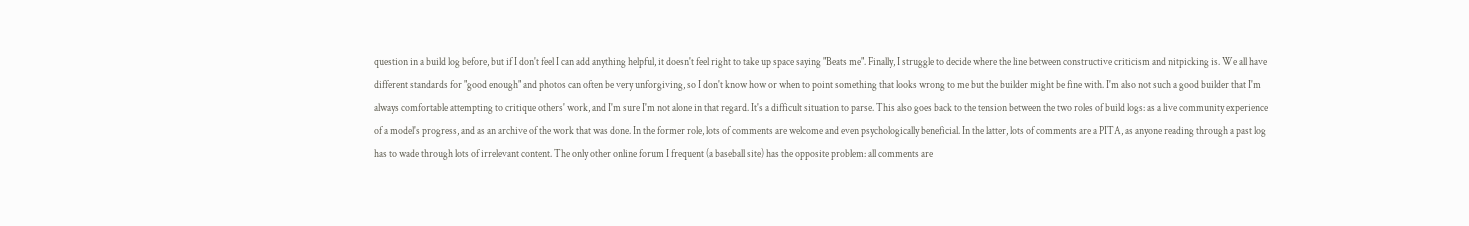question in a build log before, but if I don't feel I can add anything helpful, it doesn't feel right to take up space saying "Beats me". Finally, I struggle to decide where the line between constructive criticism and nitpicking is. We all have different standards for "good enough" and photos can often be very unforgiving, so I don't know how or when to point something that looks wrong to me but the builder might be fine with. I'm also not such a good builder that I'm always comfortable attempting to critique others' work, and I'm sure I'm not alone in that regard. It's a difficult situation to parse. This also goes back to the tension between the two roles of build logs: as a live community experience of a model's progress, and as an archive of the work that was done. In the former role, lots of comments are welcome and even psychologically beneficial. In the latter, lots of comments are a PITA, as anyone reading through a past log has to wade through lots of irrelevant content. The only other online forum I frequent (a baseball site) has the opposite problem: all comments are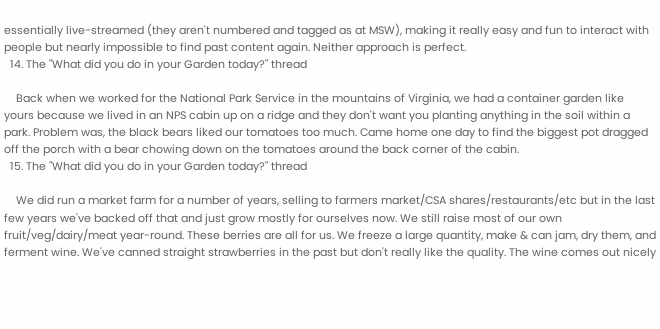essentially live-streamed (they aren't numbered and tagged as at MSW), making it really easy and fun to interact with people but nearly impossible to find past content again. Neither approach is perfect.
  14. The "What did you do in your Garden today?" thread

    Back when we worked for the National Park Service in the mountains of Virginia, we had a container garden like yours because we lived in an NPS cabin up on a ridge and they don't want you planting anything in the soil within a park. Problem was, the black bears liked our tomatoes too much. Came home one day to find the biggest pot dragged off the porch with a bear chowing down on the tomatoes around the back corner of the cabin.
  15. The "What did you do in your Garden today?" thread

    We did run a market farm for a number of years, selling to farmers market/CSA shares/restaurants/etc but in the last few years we've backed off that and just grow mostly for ourselves now. We still raise most of our own fruit/veg/dairy/meat year-round. These berries are all for us. We freeze a large quantity, make & can jam, dry them, and ferment wine. We've canned straight strawberries in the past but don't really like the quality. The wine comes out nicely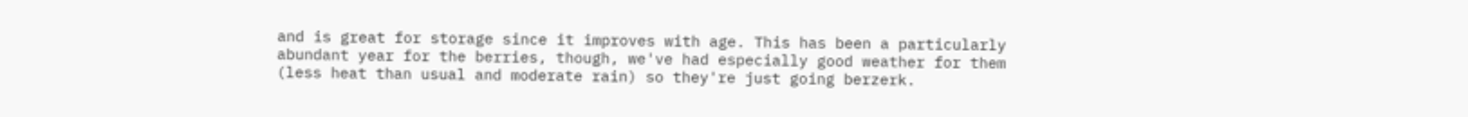and is great for storage since it improves with age. This has been a particularly abundant year for the berries, though, we've had especially good weather for them (less heat than usual and moderate rain) so they're just going berzerk.